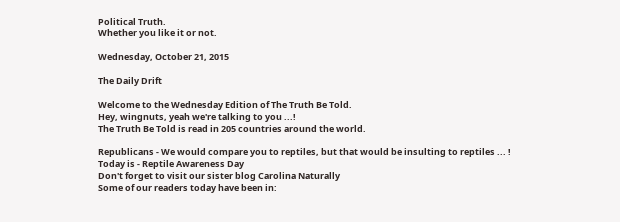Political Truth.
Whether you like it or not.

Wednesday, October 21, 2015

The Daily Drift

Welcome to the Wednesday Edition of The Truth Be Told.
Hey, wingnuts, yeah we're talking to you ...!
The Truth Be Told is read in 205 countries around the world.

Republicans - We would compare you to reptiles, but that would be insulting to reptiles ... !
Today is - Reptile Awareness Day
Don't forget to visit our sister blog Carolina Naturally
Some of our readers today have been in: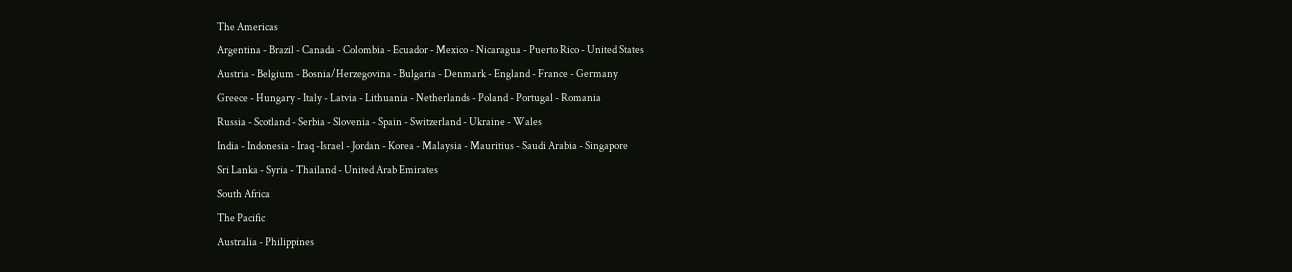The Americas
Argentina - Brazil - Canada - Colombia - Ecuador - Mexico - Nicaragua - Puerto Rico - United States
Austria - Belgium - Bosnia/Herzegovina - Bulgaria - Denmark - England - France - Germany
Greece - Hungary - Italy - Latvia - Lithuania - Netherlands - Poland - Portugal - Romania
Russia - Scotland - Serbia - Slovenia - Spain - Switzerland - Ukraine - Wales
India - Indonesia - Iraq -Israel - Jordan - Korea - Malaysia - Mauritius - Saudi Arabia - Singapore
Sri Lanka - Syria - Thailand - United Arab Emirates
South Africa
The Pacific
Australia - Philippines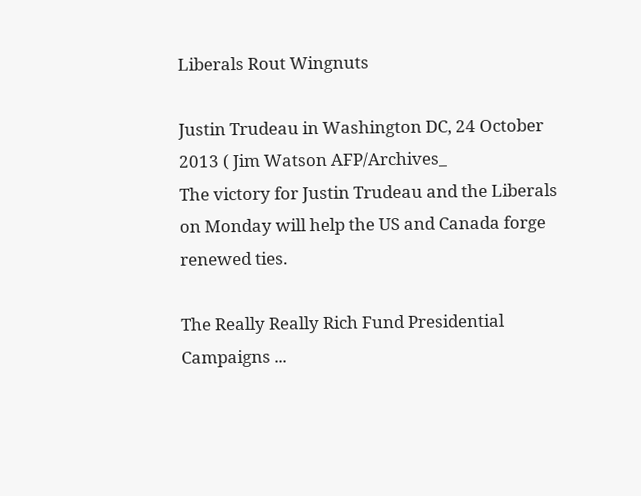Liberals Rout Wingnuts

Justin Trudeau in Washington DC, 24 October 2013 ( Jim Watson AFP/Archives_
The victory for Justin Trudeau and the Liberals on Monday will help the US and Canada forge renewed ties.

The Really Really Rich Fund Presidential Campaigns ...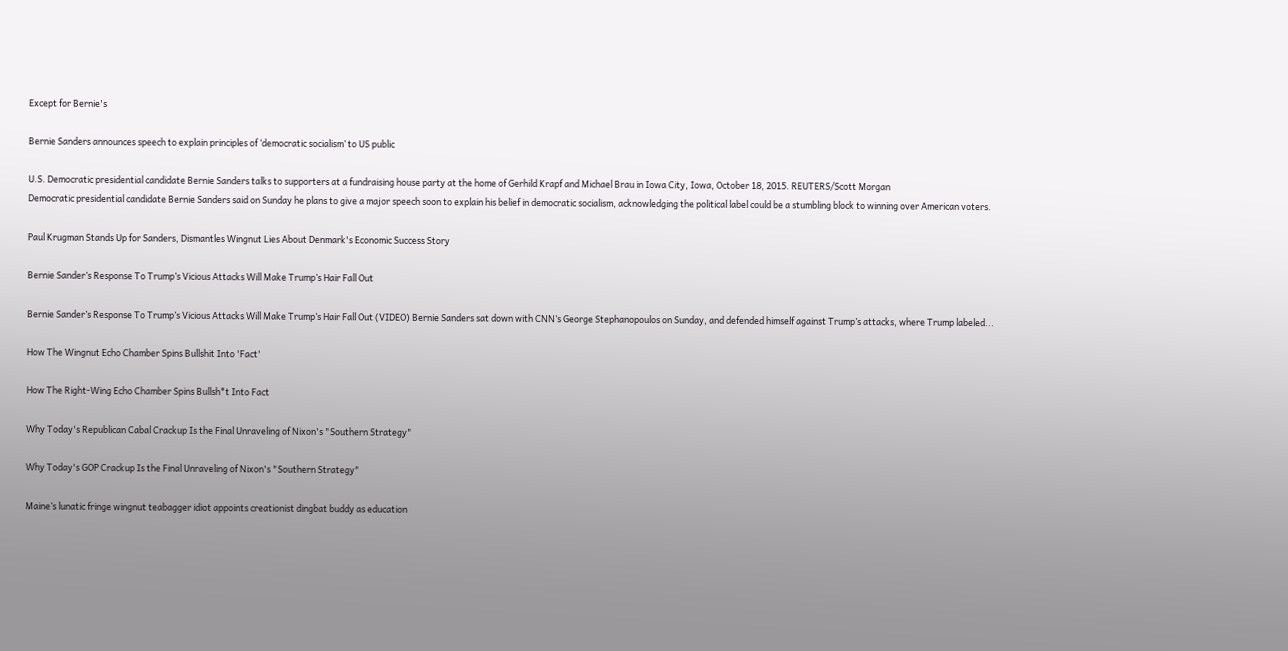Except for Bernie's

Bernie Sanders announces speech to explain principles of ‘democratic socialism’ to US public

U.S. Democratic presidential candidate Bernie Sanders talks to supporters at a fundraising house party at the home of Gerhild Krapf and Michael Brau in Iowa City, Iowa, October 18, 2015. REUTERS/Scott Morgan
Democratic presidential candidate Bernie Sanders said on Sunday he plans to give a major speech soon to explain his belief in democratic socialism, acknowledging the political label could be a stumbling block to winning over American voters.

Paul Krugman Stands Up for Sanders, Dismantles Wingnut Lies About Denmark's Economic Success Story

Bernie Sander’s Response To Trump’s Vicious Attacks Will Make Trump’s Hair Fall Out

Bernie Sander’s Response To Trump’s Vicious Attacks Will Make Trump’s Hair Fall Out (VIDEO) Bernie Sanders sat down with CNN’s George Stephanopoulos on Sunday, and defended himself against Trump’s attacks, where Trump labeled...

How The Wingnut Echo Chamber Spins Bullshit Into 'Fact'

How The Right-Wing Echo Chamber Spins Bullsh*t Into Fact

Why Today's Republican Cabal Crackup Is the Final Unraveling of Nixon's "Southern Strategy"

Why Today's GOP Crackup Is the Final Unraveling of Nixon's "Southern Strategy"

Maine’s lunatic fringe wingnut teabagger idiot appoints creationist dingbat buddy as education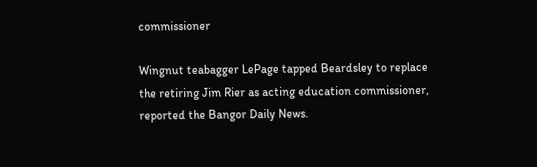commissioner

Wingnut teabagger LePage tapped Beardsley to replace the retiring Jim Rier as acting education commissioner, reported the Bangor Daily News.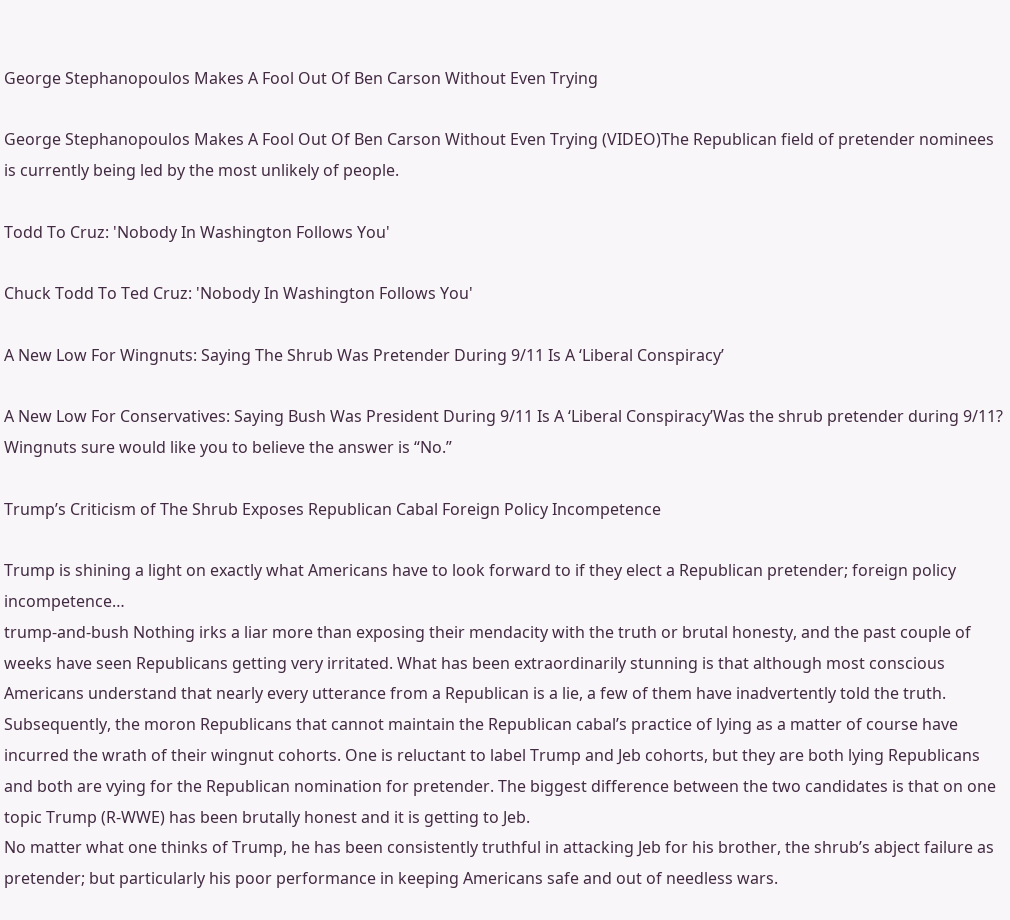George Stephanopoulos Makes A Fool Out Of Ben Carson Without Even Trying

George Stephanopoulos Makes A Fool Out Of Ben Carson Without Even Trying (VIDEO)The Republican field of pretender nominees is currently being led by the most unlikely of people.

Todd To Cruz: 'Nobody In Washington Follows You'

Chuck Todd To Ted Cruz: 'Nobody In Washington Follows You'

A New Low For Wingnuts: Saying The Shrub Was Pretender During 9/11 Is A ‘Liberal Conspiracy’

A New Low For Conservatives: Saying Bush Was President During 9/11 Is A ‘Liberal Conspiracy’Was the shrub pretender during 9/11? Wingnuts sure would like you to believe the answer is “No.”

Trump’s Criticism of The Shrub Exposes Republican Cabal Foreign Policy Incompetence

Trump is shining a light on exactly what Americans have to look forward to if they elect a Republican pretender; foreign policy incompetence…
trump-and-bush Nothing irks a liar more than exposing their mendacity with the truth or brutal honesty, and the past couple of weeks have seen Republicans getting very irritated. What has been extraordinarily stunning is that although most conscious Americans understand that nearly every utterance from a Republican is a lie, a few of them have inadvertently told the truth. Subsequently, the moron Republicans that cannot maintain the Republican cabal’s practice of lying as a matter of course have incurred the wrath of their wingnut cohorts. One is reluctant to label Trump and Jeb cohorts, but they are both lying Republicans and both are vying for the Republican nomination for pretender. The biggest difference between the two candidates is that on one topic Trump (R-WWE) has been brutally honest and it is getting to Jeb.
No matter what one thinks of Trump, he has been consistently truthful in attacking Jeb for his brother, the shrub’s abject failure as pretender; but particularly his poor performance in keeping Americans safe and out of needless wars.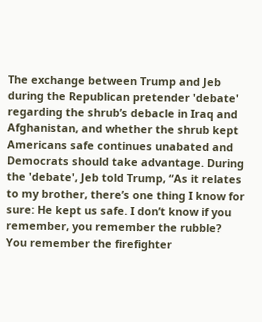The exchange between Trump and Jeb during the Republican pretender 'debate' regarding the shrub’s debacle in Iraq and Afghanistan, and whether the shrub kept Americans safe continues unabated and Democrats should take advantage. During the 'debate', Jeb told Trump, “As it relates to my brother, there’s one thing I know for sure: He kept us safe. I don’t know if you remember, you remember the rubble? You remember the firefighter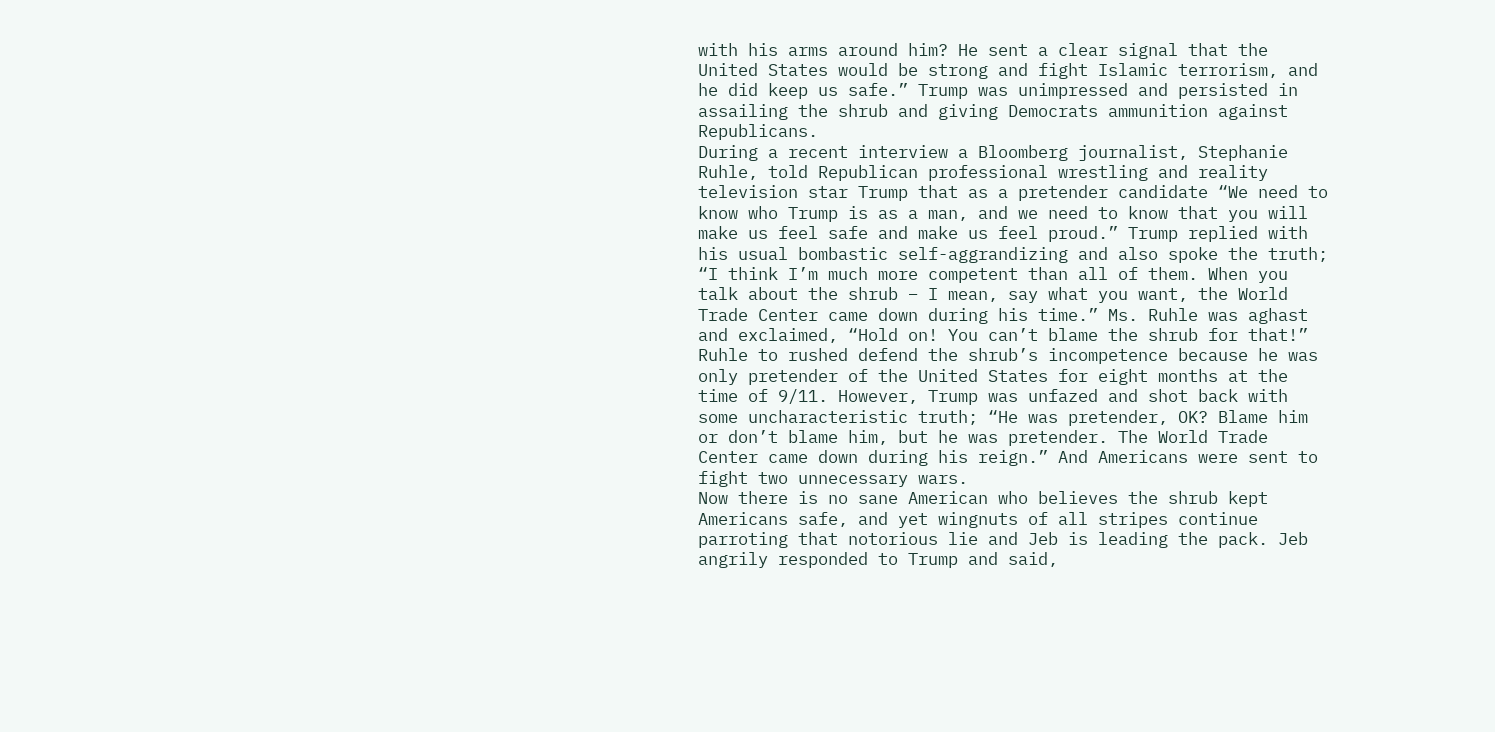with his arms around him? He sent a clear signal that the United States would be strong and fight Islamic terrorism, and he did keep us safe.” Trump was unimpressed and persisted in assailing the shrub and giving Democrats ammunition against Republicans.
During a recent interview a Bloomberg journalist, Stephanie Ruhle, told Republican professional wrestling and reality television star Trump that as a pretender candidate “We need to know who Trump is as a man, and we need to know that you will make us feel safe and make us feel proud.” Trump replied with his usual bombastic self-aggrandizing and also spoke the truth; “I think I’m much more competent than all of them. When you talk about the shrub – I mean, say what you want, the World Trade Center came down during his time.” Ms. Ruhle was aghast and exclaimed, “Hold on! You can’t blame the shrub for that!” Ruhle to rushed defend the shrub’s incompetence because he was only pretender of the United States for eight months at the time of 9/11. However, Trump was unfazed and shot back with some uncharacteristic truth; “He was pretender, OK? Blame him or don’t blame him, but he was pretender. The World Trade Center came down during his reign.” And Americans were sent to fight two unnecessary wars.
Now there is no sane American who believes the shrub kept Americans safe, and yet wingnuts of all stripes continue parroting that notorious lie and Jeb is leading the pack. Jeb angrily responded to Trump and said,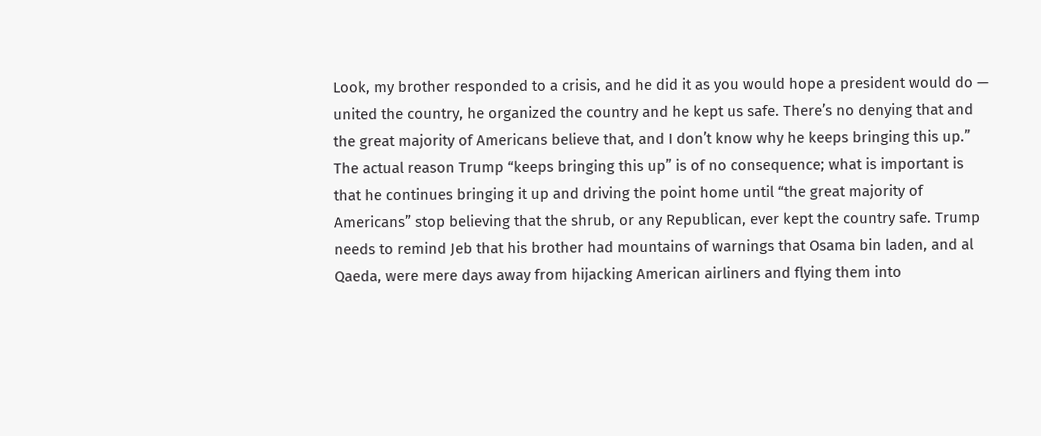Look, my brother responded to a crisis, and he did it as you would hope a president would do — united the country, he organized the country and he kept us safe. There’s no denying that and the great majority of Americans believe that, and I don’t know why he keeps bringing this up.”
The actual reason Trump “keeps bringing this up” is of no consequence; what is important is that he continues bringing it up and driving the point home until “the great majority of Americans” stop believing that the shrub, or any Republican, ever kept the country safe. Trump needs to remind Jeb that his brother had mountains of warnings that Osama bin laden, and al Qaeda, were mere days away from hijacking American airliners and flying them into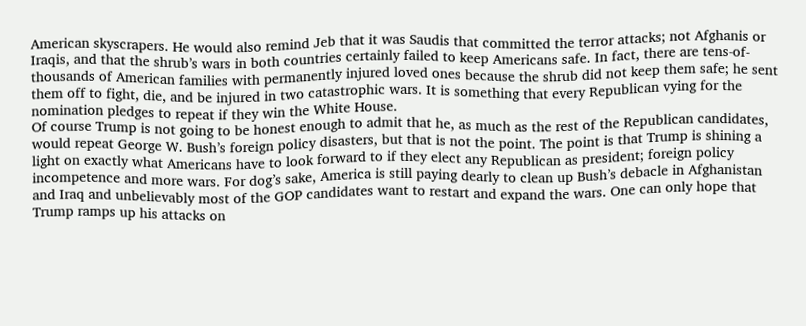American skyscrapers. He would also remind Jeb that it was Saudis that committed the terror attacks; not Afghanis or Iraqis, and that the shrub’s wars in both countries certainly failed to keep Americans safe. In fact, there are tens-of-thousands of American families with permanently injured loved ones because the shrub did not keep them safe; he sent them off to fight, die, and be injured in two catastrophic wars. It is something that every Republican vying for the nomination pledges to repeat if they win the White House.
Of course Trump is not going to be honest enough to admit that he, as much as the rest of the Republican candidates, would repeat George W. Bush’s foreign policy disasters, but that is not the point. The point is that Trump is shining a light on exactly what Americans have to look forward to if they elect any Republican as president; foreign policy incompetence and more wars. For dog’s sake, America is still paying dearly to clean up Bush’s debacle in Afghanistan and Iraq and unbelievably most of the GOP candidates want to restart and expand the wars. One can only hope that Trump ramps up his attacks on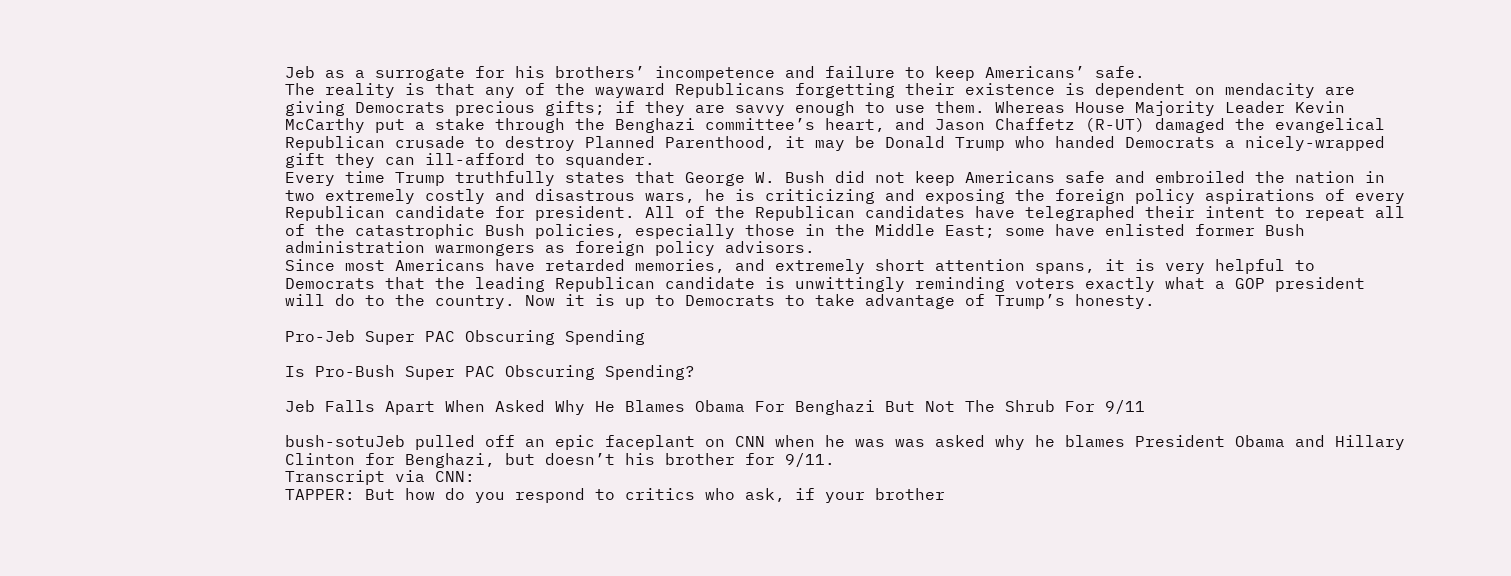Jeb as a surrogate for his brothers’ incompetence and failure to keep Americans’ safe.
The reality is that any of the wayward Republicans forgetting their existence is dependent on mendacity are giving Democrats precious gifts; if they are savvy enough to use them. Whereas House Majority Leader Kevin McCarthy put a stake through the Benghazi committee’s heart, and Jason Chaffetz (R-UT) damaged the evangelical Republican crusade to destroy Planned Parenthood, it may be Donald Trump who handed Democrats a nicely-wrapped gift they can ill-afford to squander.
Every time Trump truthfully states that George W. Bush did not keep Americans safe and embroiled the nation in two extremely costly and disastrous wars, he is criticizing and exposing the foreign policy aspirations of every Republican candidate for president. All of the Republican candidates have telegraphed their intent to repeat all of the catastrophic Bush policies, especially those in the Middle East; some have enlisted former Bush administration warmongers as foreign policy advisors.
Since most Americans have retarded memories, and extremely short attention spans, it is very helpful to Democrats that the leading Republican candidate is unwittingly reminding voters exactly what a GOP president will do to the country. Now it is up to Democrats to take advantage of Trump’s honesty.

Pro-Jeb Super PAC Obscuring Spending

Is Pro-Bush Super PAC Obscuring Spending?

Jeb Falls Apart When Asked Why He Blames Obama For Benghazi But Not The Shrub For 9/11

bush-sotuJeb pulled off an epic faceplant on CNN when he was was asked why he blames President Obama and Hillary Clinton for Benghazi, but doesn’t his brother for 9/11.
Transcript via CNN:
TAPPER: But how do you respond to critics who ask, if your brother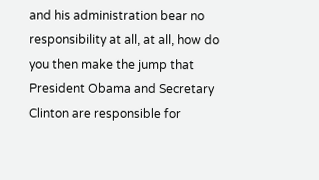and his administration bear no responsibility at all, at all, how do you then make the jump that President Obama and Secretary Clinton are responsible for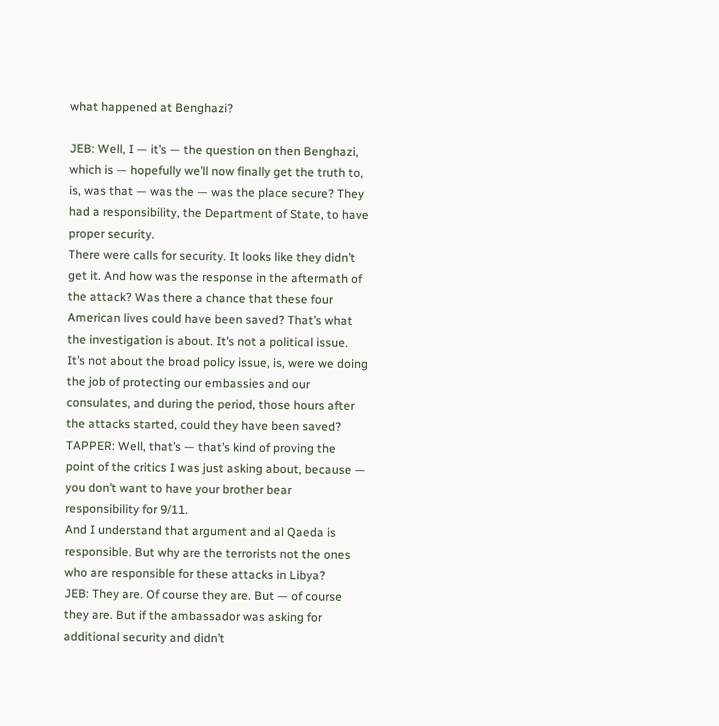what happened at Benghazi?

JEB: Well, I — it’s — the question on then Benghazi, which is — hopefully we’ll now finally get the truth to, is, was that — was the — was the place secure? They had a responsibility, the Department of State, to have proper security.
There were calls for security. It looks like they didn’t get it. And how was the response in the aftermath of the attack? Was there a chance that these four American lives could have been saved? That’s what the investigation is about. It’s not a political issue. It’s not about the broad policy issue, is, were we doing the job of protecting our embassies and our consulates, and during the period, those hours after the attacks started, could they have been saved?
TAPPER: Well, that’s — that’s kind of proving the point of the critics I was just asking about, because — you don’t want to have your brother bear responsibility for 9/11.
And I understand that argument and al Qaeda is responsible. But why are the terrorists not the ones who are responsible for these attacks in Libya?
JEB: They are. Of course they are. But — of course they are. But if the ambassador was asking for additional security and didn’t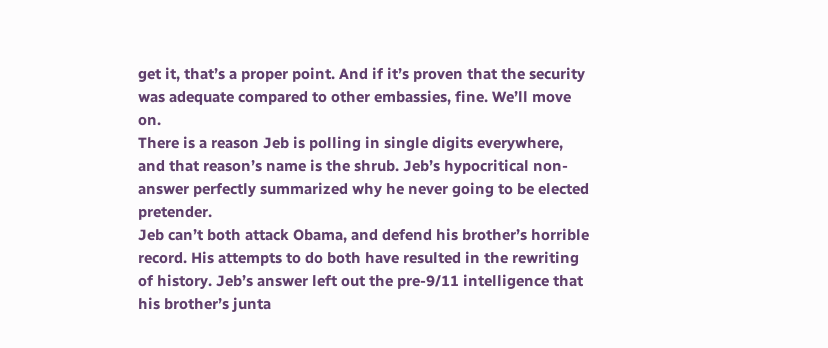get it, that’s a proper point. And if it’s proven that the security was adequate compared to other embassies, fine. We’ll move on.
There is a reason Jeb is polling in single digits everywhere, and that reason’s name is the shrub. Jeb’s hypocritical non-answer perfectly summarized why he never going to be elected pretender.
Jeb can’t both attack Obama, and defend his brother’s horrible record. His attempts to do both have resulted in the rewriting of history. Jeb’s answer left out the pre-9/11 intelligence that his brother’s junta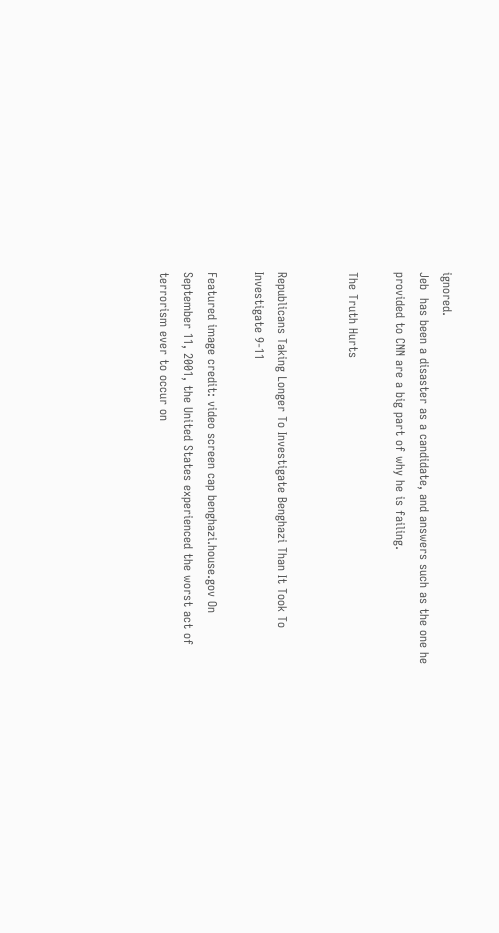ignored.
Jeb  has been a disaster as a candidate, and answers such as the one he provided to CNN are a big part of why he is failing.

The Truth Hurts


Republicans Taking Longer To Investigate Benghazi Than It Took To Investigate 9-11

Featured image credit: video screen cap benghazi.house.gov On September 11, 2001, the United States experienced the worst act of terrorism ever to occur on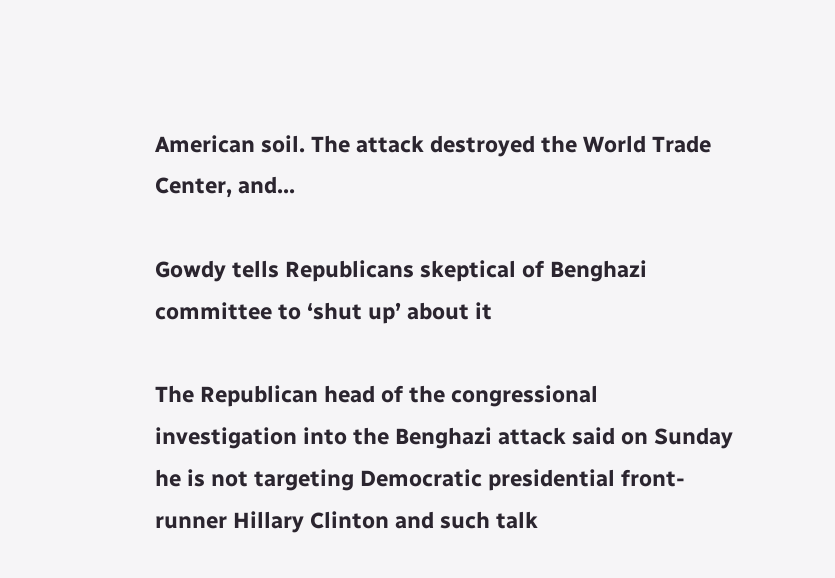American soil. The attack destroyed the World Trade Center, and...

Gowdy tells Republicans skeptical of Benghazi committee to ‘shut up’ about it

The Republican head of the congressional investigation into the Benghazi attack said on Sunday he is not targeting Democratic presidential front-runner Hillary Clinton and such talk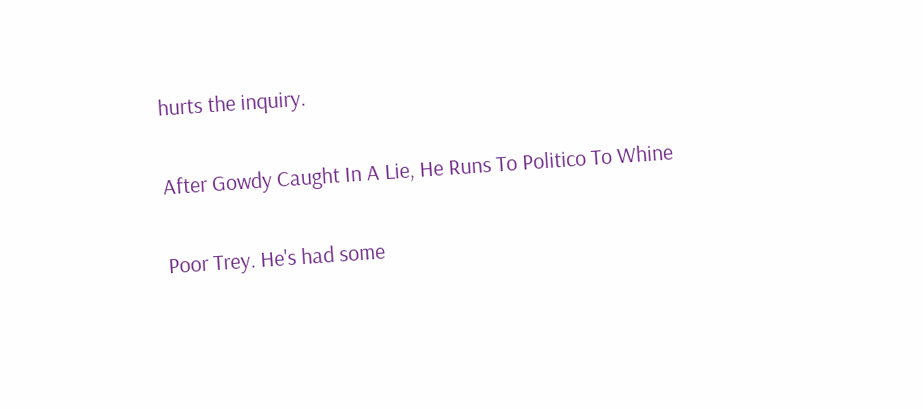hurts the inquiry.

After Gowdy Caught In A Lie, He Runs To Politico To Whine

Poor Trey. He's had some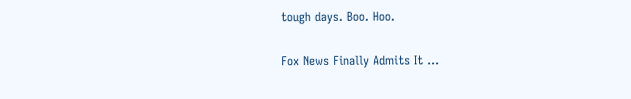tough days. Boo. Hoo.

Fox News Finally Admits It ...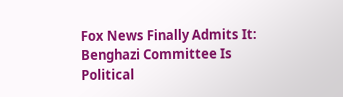Fox News Finally Admits It: Benghazi Committee Is Political